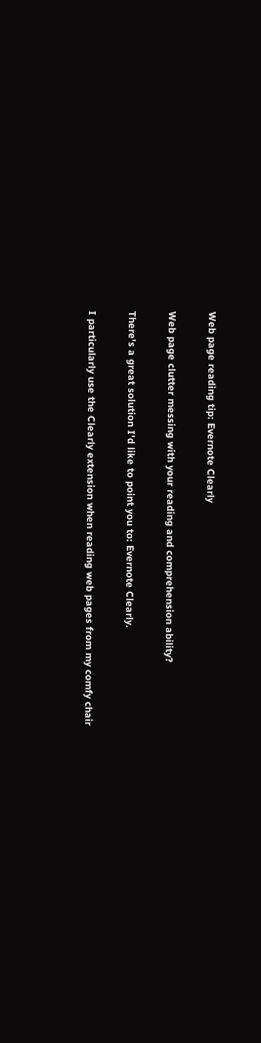Web page reading tip: Evernote Clearly

Web page clutter messing with your reading and comprehension ability?

There's a great solution I'd like to point you to: Evernote Clearly.

I particularly use the Clearly extension when reading web pages from my comfy chair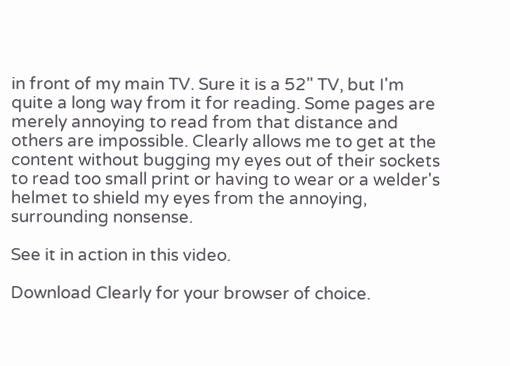in front of my main TV. Sure it is a 52" TV, but I'm quite a long way from it for reading. Some pages are merely annoying to read from that distance and others are impossible. Clearly allows me to get at the content without bugging my eyes out of their sockets  to read too small print or having to wear or a welder's helmet to shield my eyes from the annoying, surrounding nonsense.

See it in action in this video.

Download Clearly for your browser of choice.